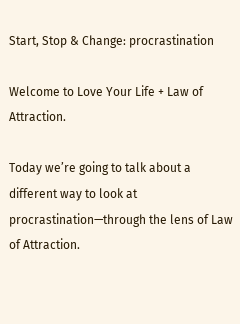Start, Stop & Change: procrastination

Welcome to Love Your Life + Law of Attraction.

Today we’re going to talk about a different way to look at procrastination—through the lens of Law of Attraction.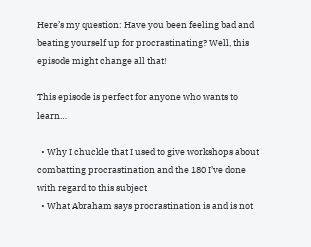Here’s my question: Have you been feeling bad and beating yourself up for procrastinating? Well, this episode might change all that!

This episode is perfect for anyone who wants to learn…

  • Why I chuckle that I used to give workshops about combatting procrastination and the 180 I’ve done with regard to this subject
  • What Abraham says procrastination is and is not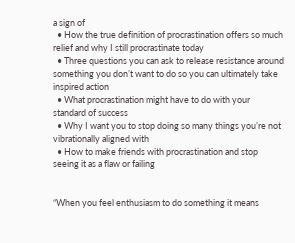a sign of
  • How the true definition of procrastination offers so much relief and why I still procrastinate today
  • Three questions you can ask to release resistance around something you don’t want to do so you can ultimately take inspired action
  • What procrastination might have to do with your standard of success
  • Why I want you to stop doing so many things you’re not vibrationally aligned with
  • How to make friends with procrastination and stop seeing it as a flaw or failing


“When you feel enthusiasm to do something it means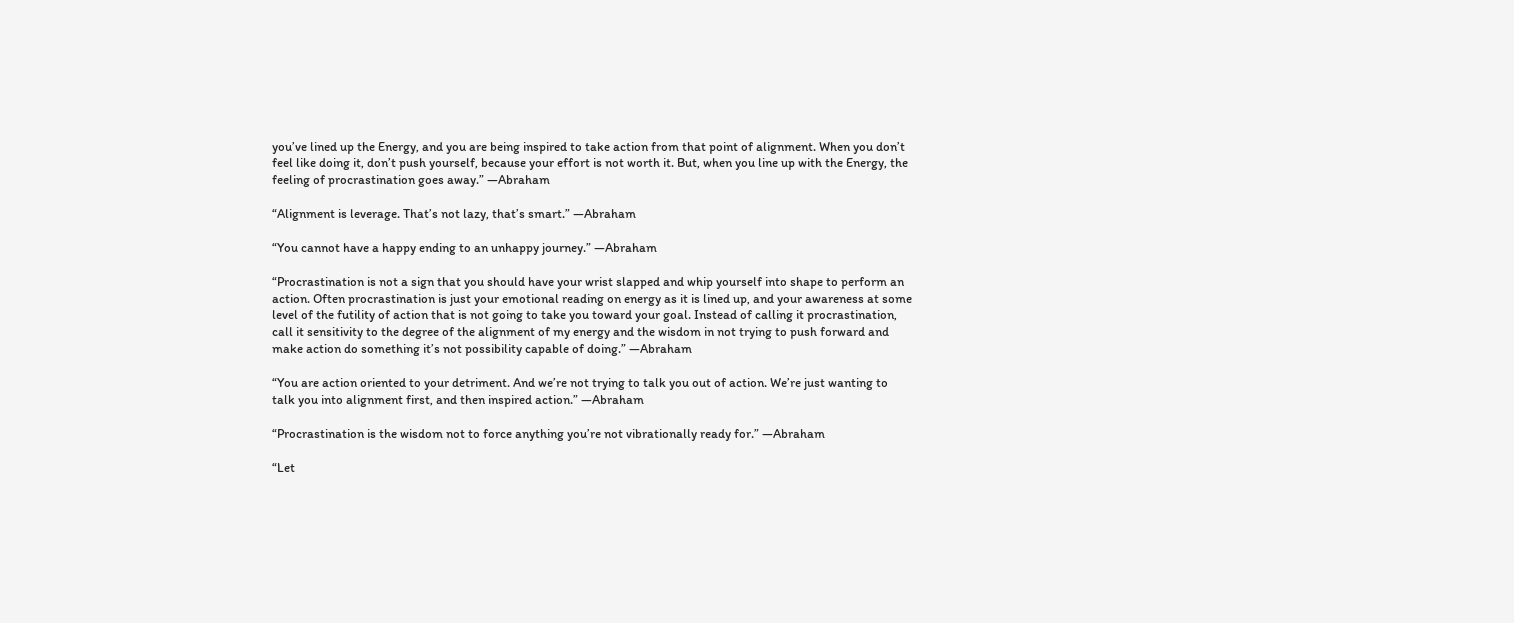you’ve lined up the Energy, and you are being inspired to take action from that point of alignment. When you don’t feel like doing it, don’t push yourself, because your effort is not worth it. But, when you line up with the Energy, the feeling of procrastination goes away.” —Abraham

“Alignment is leverage. That’s not lazy, that’s smart.” —Abraham

“You cannot have a happy ending to an unhappy journey.” —Abraham

“Procrastination is not a sign that you should have your wrist slapped and whip yourself into shape to perform an action. Often procrastination is just your emotional reading on energy as it is lined up, and your awareness at some level of the futility of action that is not going to take you toward your goal. Instead of calling it procrastination, call it sensitivity to the degree of the alignment of my energy and the wisdom in not trying to push forward and make action do something it’s not possibility capable of doing.” —Abraham

“You are action oriented to your detriment. And we’re not trying to talk you out of action. We’re just wanting to talk you into alignment first, and then inspired action.” —Abraham

“Procrastination is the wisdom not to force anything you’re not vibrationally ready for.” —Abraham

“Let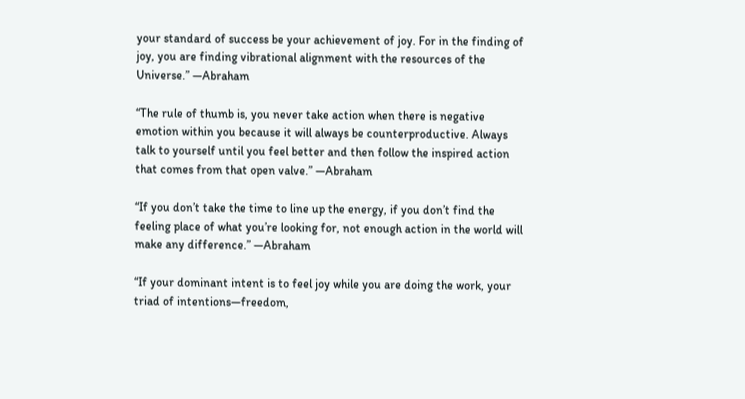your standard of success be your achievement of joy. For in the finding of joy, you are finding vibrational alignment with the resources of the Universe.” —Abraham

“The rule of thumb is, you never take action when there is negative emotion within you because it will always be counterproductive. Always talk to yourself until you feel better and then follow the inspired action that comes from that open valve.” —Abraham

“If you don’t take the time to line up the energy, if you don’t find the feeling place of what you’re looking for, not enough action in the world will make any difference.” —Abraham

“If your dominant intent is to feel joy while you are doing the work, your triad of intentions—freedom,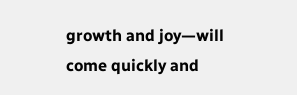growth and joy—will come quickly and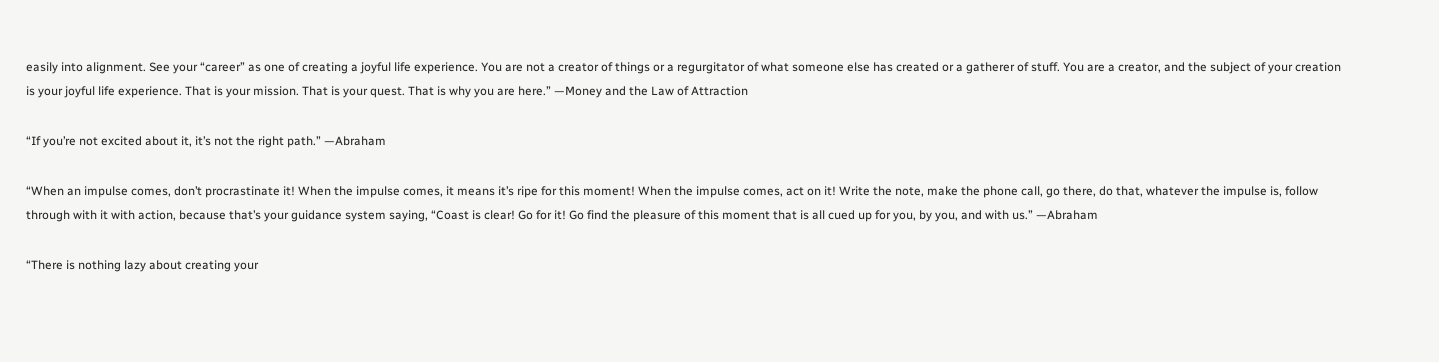easily into alignment. See your “career” as one of creating a joyful life experience. You are not a creator of things or a regurgitator of what someone else has created or a gatherer of stuff. You are a creator, and the subject of your creation is your joyful life experience. That is your mission. That is your quest. That is why you are here.” —Money and the Law of Attraction

“If you’re not excited about it, it’s not the right path.” —Abraham

“When an impulse comes, don’t procrastinate it! When the impulse comes, it means it’s ripe for this moment! When the impulse comes, act on it! Write the note, make the phone call, go there, do that, whatever the impulse is, follow through with it with action, because that’s your guidance system saying, “Coast is clear! Go for it! Go find the pleasure of this moment that is all cued up for you, by you, and with us.” —Abraham

“There is nothing lazy about creating your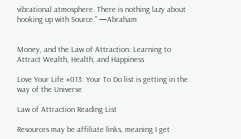vibrational atmosphere. There is nothing lazy about hooking up with Source.” —Abraham


Money, and the Law of Attraction: Learning to Attract Wealth, Health, and Happiness

Love Your Life #013: Your To Do list is getting in the way of the Universe

Law of Attraction Reading List

Resources may be affiliate links, meaning I get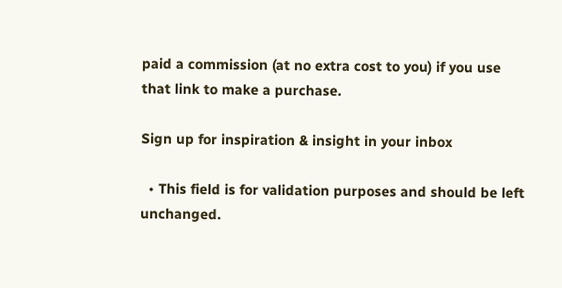paid a commission (at no extra cost to you) if you use that link to make a purchase.

Sign up for inspiration & insight in your inbox

  • This field is for validation purposes and should be left unchanged.